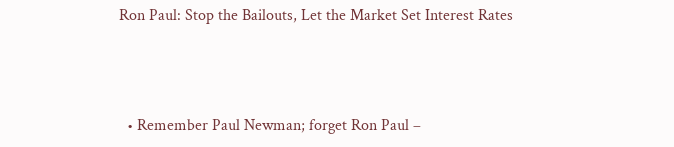Ron Paul: Stop the Bailouts, Let the Market Set Interest Rates



  • Remember Paul Newman; forget Ron Paul –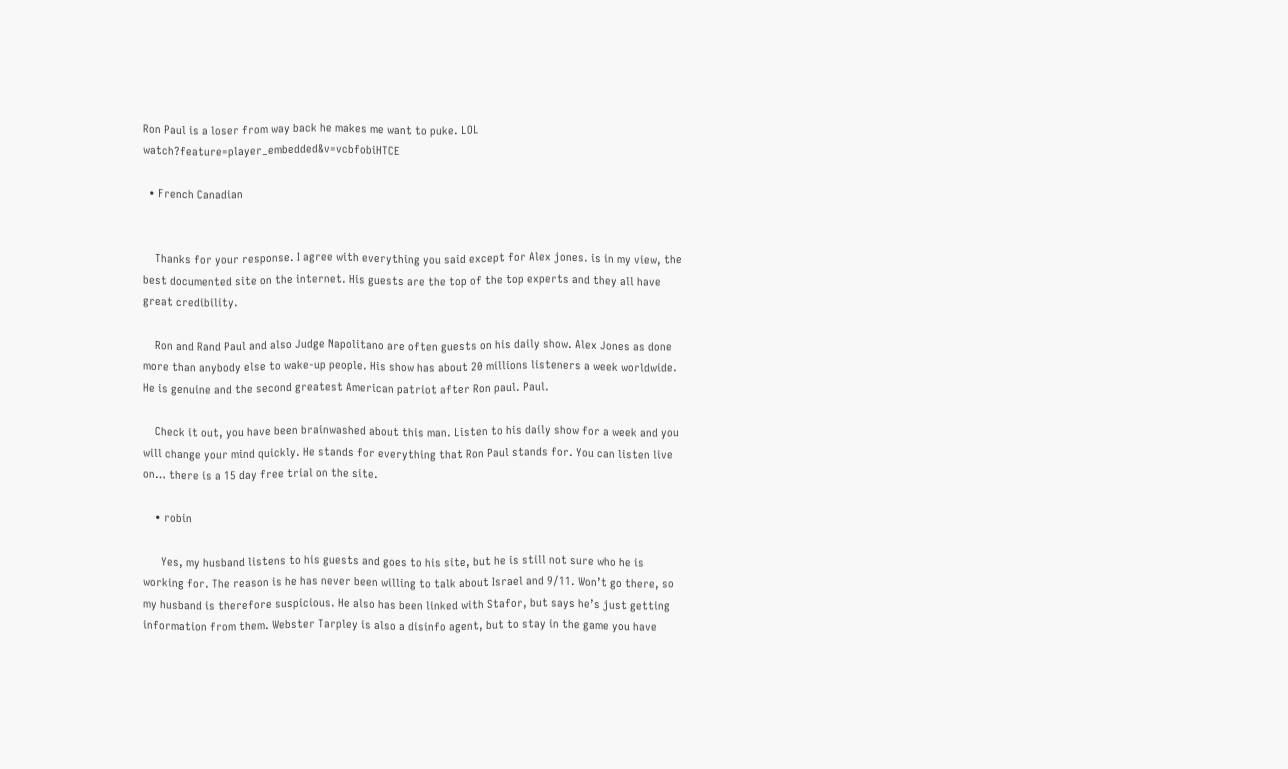Ron Paul is a loser from way back he makes me want to puke. LOL watch?feature=player_embedded&v=vcbfobiHTCE

  • French Canadian


    Thanks for your response. I agree with everything you said except for Alex jones. is in my view, the best documented site on the internet. His guests are the top of the top experts and they all have great credibility.

    Ron and Rand Paul and also Judge Napolitano are often guests on his daily show. Alex Jones as done more than anybody else to wake-up people. His show has about 20 millions listeners a week worldwide. He is genuine and the second greatest American patriot after Ron paul. Paul.

    Check it out, you have been brainwashed about this man. Listen to his daily show for a week and you will change your mind quickly. He stands for everything that Ron Paul stands for. You can listen live on… there is a 15 day free trial on the site.

    • robin

      Yes, my husband listens to his guests and goes to his site, but he is still not sure who he is working for. The reason is he has never been willing to talk about Israel and 9/11. Won’t go there, so my husband is therefore suspicious. He also has been linked with Stafor, but says he’s just getting information from them. Webster Tarpley is also a disinfo agent, but to stay in the game you have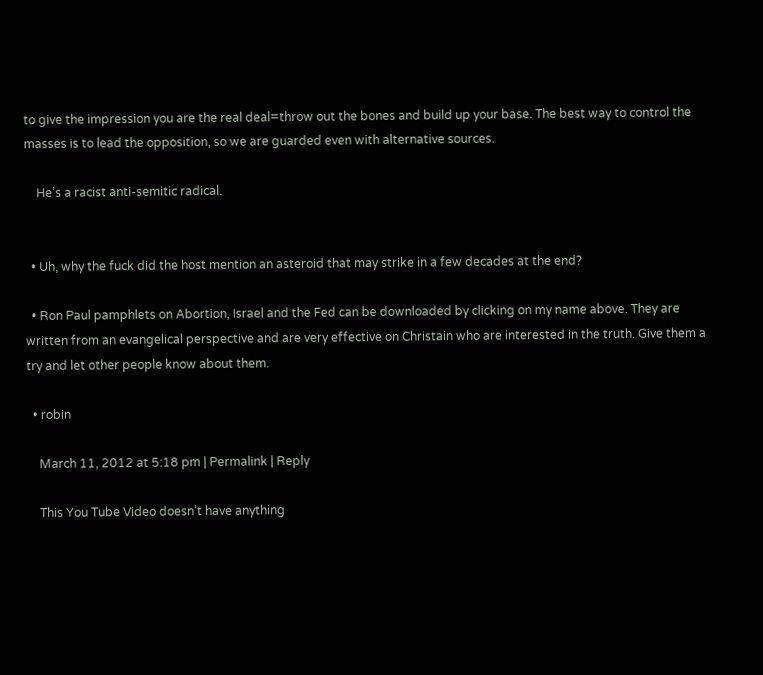to give the impression you are the real deal=throw out the bones and build up your base. The best way to control the masses is to lead the opposition, so we are guarded even with alternative sources.

    He’s a racist anti-semitic radical.


  • Uh, why the fuck did the host mention an asteroid that may strike in a few decades at the end?

  • Ron Paul pamphlets on Abortion, Israel and the Fed can be downloaded by clicking on my name above. They are written from an evangelical perspective and are very effective on Christain who are interested in the truth. Give them a try and let other people know about them.

  • robin

    March 11, 2012 at 5:18 pm | Permalink | Reply

    This You Tube Video doesn’t have anything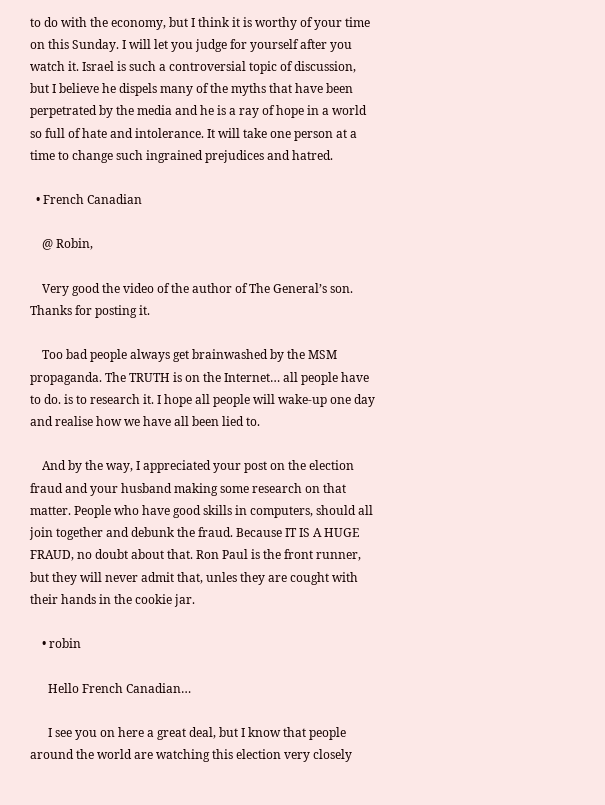to do with the economy, but I think it is worthy of your time on this Sunday. I will let you judge for yourself after you watch it. Israel is such a controversial topic of discussion, but I believe he dispels many of the myths that have been perpetrated by the media and he is a ray of hope in a world so full of hate and intolerance. It will take one person at a time to change such ingrained prejudices and hatred.

  • French Canadian

    @ Robin,

    Very good the video of the author of The General’s son. Thanks for posting it.

    Too bad people always get brainwashed by the MSM propaganda. The TRUTH is on the Internet… all people have to do. is to research it. I hope all people will wake-up one day and realise how we have all been lied to.

    And by the way, I appreciated your post on the election fraud and your husband making some research on that matter. People who have good skills in computers, should all join together and debunk the fraud. Because IT IS A HUGE FRAUD, no doubt about that. Ron Paul is the front runner, but they will never admit that, unles they are cought with their hands in the cookie jar.

    • robin

      Hello French Canadian…

      I see you on here a great deal, but I know that people around the world are watching this election very closely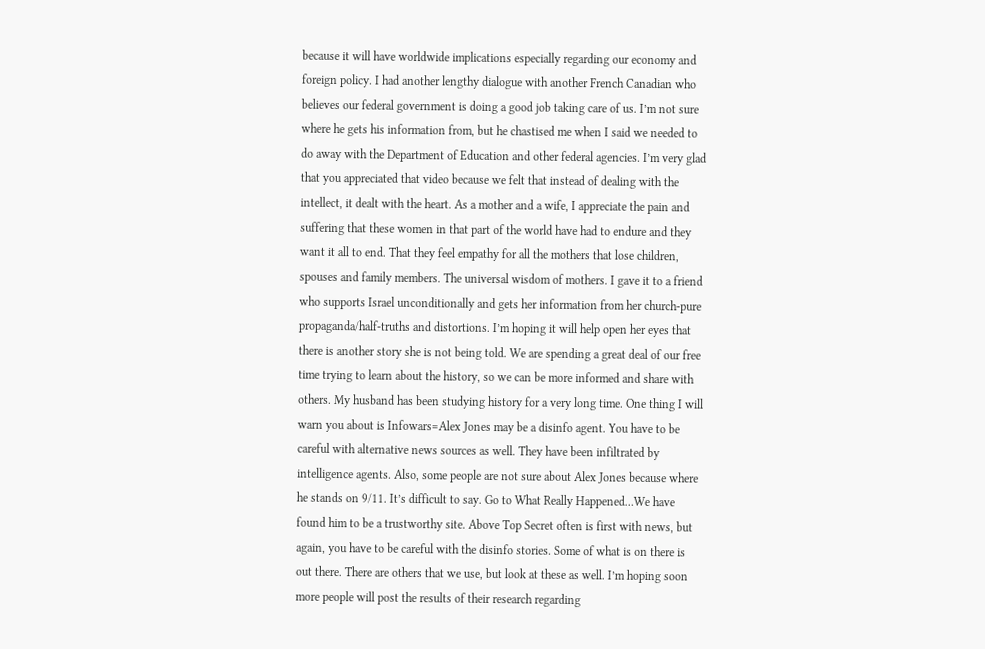because it will have worldwide implications especially regarding our economy and foreign policy. I had another lengthy dialogue with another French Canadian who believes our federal government is doing a good job taking care of us. I’m not sure where he gets his information from, but he chastised me when I said we needed to do away with the Department of Education and other federal agencies. I’m very glad that you appreciated that video because we felt that instead of dealing with the intellect, it dealt with the heart. As a mother and a wife, I appreciate the pain and suffering that these women in that part of the world have had to endure and they want it all to end. That they feel empathy for all the mothers that lose children, spouses and family members. The universal wisdom of mothers. I gave it to a friend who supports Israel unconditionally and gets her information from her church-pure propaganda/half-truths and distortions. I’m hoping it will help open her eyes that there is another story she is not being told. We are spending a great deal of our free time trying to learn about the history, so we can be more informed and share with others. My husband has been studying history for a very long time. One thing I will warn you about is Infowars=Alex Jones may be a disinfo agent. You have to be careful with alternative news sources as well. They have been infiltrated by intelligence agents. Also, some people are not sure about Alex Jones because where he stands on 9/11. It’s difficult to say. Go to What Really Happened…We have found him to be a trustworthy site. Above Top Secret often is first with news, but again, you have to be careful with the disinfo stories. Some of what is on there is out there. There are others that we use, but look at these as well. I’m hoping soon more people will post the results of their research regarding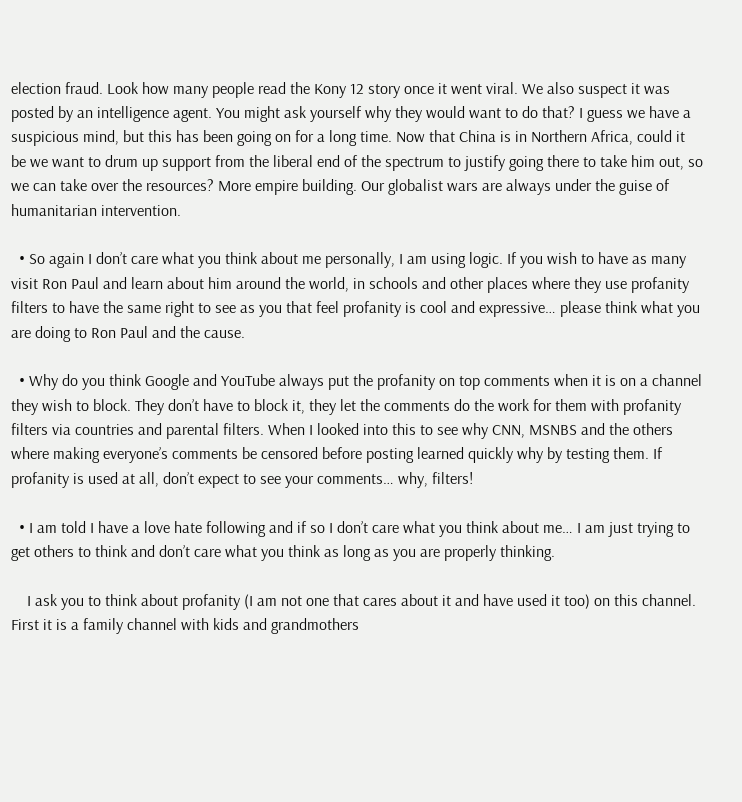election fraud. Look how many people read the Kony 12 story once it went viral. We also suspect it was posted by an intelligence agent. You might ask yourself why they would want to do that? I guess we have a suspicious mind, but this has been going on for a long time. Now that China is in Northern Africa, could it be we want to drum up support from the liberal end of the spectrum to justify going there to take him out, so we can take over the resources? More empire building. Our globalist wars are always under the guise of humanitarian intervention.

  • So again I don’t care what you think about me personally, I am using logic. If you wish to have as many visit Ron Paul and learn about him around the world, in schools and other places where they use profanity filters to have the same right to see as you that feel profanity is cool and expressive… please think what you are doing to Ron Paul and the cause.

  • Why do you think Google and YouTube always put the profanity on top comments when it is on a channel they wish to block. They don’t have to block it, they let the comments do the work for them with profanity filters via countries and parental filters. When I looked into this to see why CNN, MSNBS and the others where making everyone’s comments be censored before posting learned quickly why by testing them. If profanity is used at all, don’t expect to see your comments… why, filters!

  • I am told I have a love hate following and if so I don’t care what you think about me… I am just trying to get others to think and don’t care what you think as long as you are properly thinking.

    I ask you to think about profanity (I am not one that cares about it and have used it too) on this channel. First it is a family channel with kids and grandmothers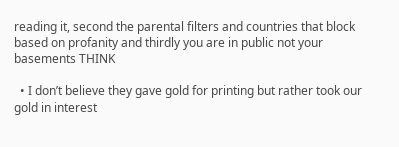reading it, second the parental filters and countries that block based on profanity and thirdly you are in public not your basements THINK

  • I don’t believe they gave gold for printing but rather took our gold in interest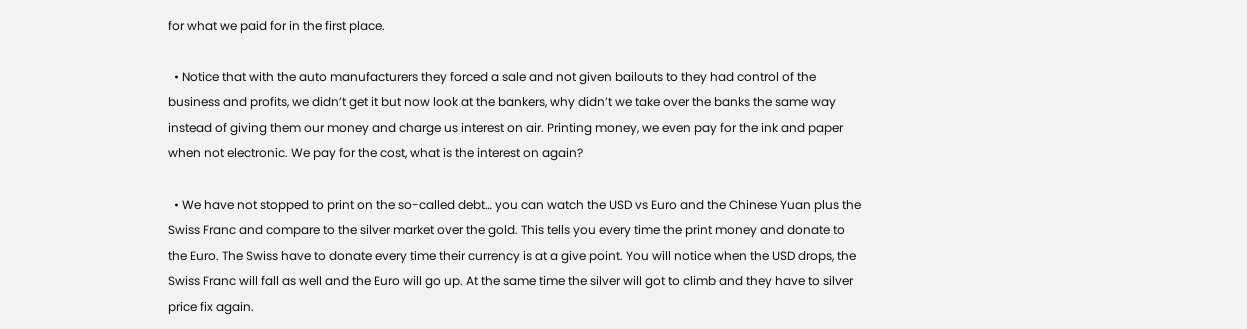for what we paid for in the first place.

  • Notice that with the auto manufacturers they forced a sale and not given bailouts to they had control of the business and profits, we didn’t get it but now look at the bankers, why didn’t we take over the banks the same way instead of giving them our money and charge us interest on air. Printing money, we even pay for the ink and paper when not electronic. We pay for the cost, what is the interest on again?

  • We have not stopped to print on the so-called debt… you can watch the USD vs Euro and the Chinese Yuan plus the Swiss Franc and compare to the silver market over the gold. This tells you every time the print money and donate to the Euro. The Swiss have to donate every time their currency is at a give point. You will notice when the USD drops, the Swiss Franc will fall as well and the Euro will go up. At the same time the silver will got to climb and they have to silver price fix again.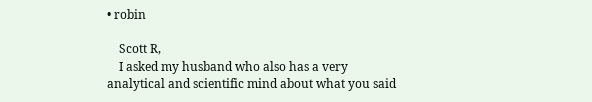• robin

    Scott R,
    I asked my husband who also has a very analytical and scientific mind about what you said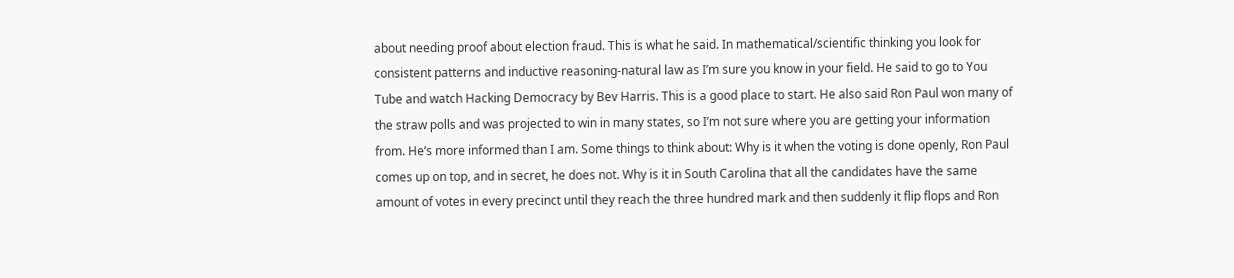about needing proof about election fraud. This is what he said. In mathematical/scientific thinking you look for consistent patterns and inductive reasoning-natural law as I’m sure you know in your field. He said to go to You Tube and watch Hacking Democracy by Bev Harris. This is a good place to start. He also said Ron Paul won many of the straw polls and was projected to win in many states, so I’m not sure where you are getting your information from. He’s more informed than I am. Some things to think about: Why is it when the voting is done openly, Ron Paul comes up on top, and in secret, he does not. Why is it in South Carolina that all the candidates have the same amount of votes in every precinct until they reach the three hundred mark and then suddenly it flip flops and Ron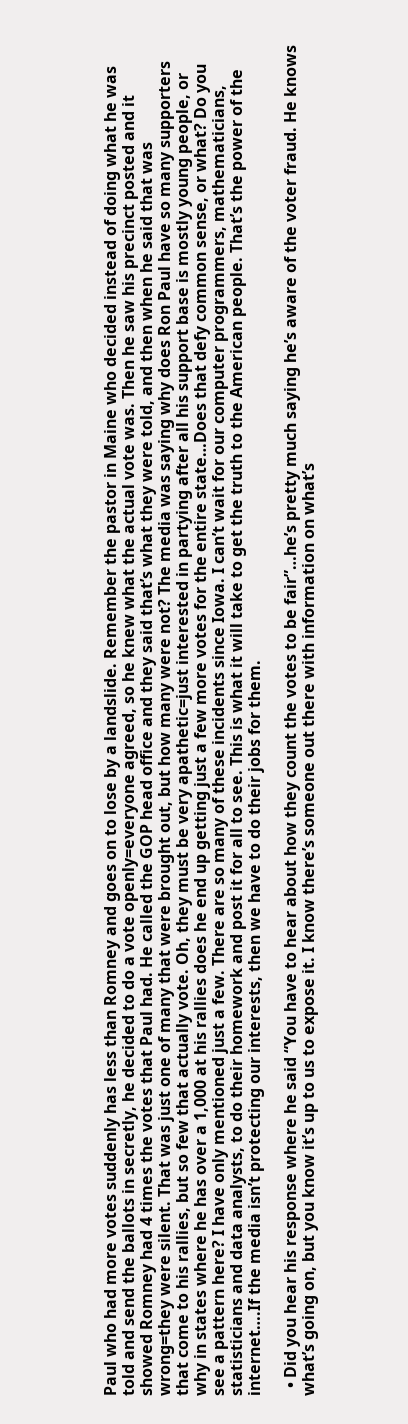Paul who had more votes suddenly has less than Romney and goes on to lose by a landslide. Remember the pastor in Maine who decided instead of doing what he was told and send the ballots in secretly, he decided to do a vote openly=everyone agreed, so he knew what the actual vote was. Then he saw his precinct posted and it showed Romney had 4 times the votes that Paul had. He called the GOP head office and they said that’s what they were told, and then when he said that was wrong=they were silent. That was just one of many that were brought out, but how many were not? The media was saying why does Ron Paul have so many supporters that come to his rallies, but so few that actually vote. Oh, they must be very apathetic=just interested in partying after all his support base is mostly young people, or why in states where he has over a 1,000 at his rallies does he end up getting just a few more votes for the entire state…Does that defy common sense, or what? Do you see a pattern here? I have only mentioned just a few. There are so many of these incidents since Iowa. I can’t wait for our computer programmers, mathematicians, statisticians and data analysts, to do their homework and post it for all to see. This is what it will take to get the truth to the American people. That’s the power of the internet….If the media isn’t protecting our interests, then we have to do their jobs for them.

  • Did you hear his response where he said “You have to hear about how they count the votes to be fair”…he’s pretty much saying he’s aware of the voter fraud. He knows what’s going on, but you know it’s up to us to expose it. I know there’s someone out there with information on what’s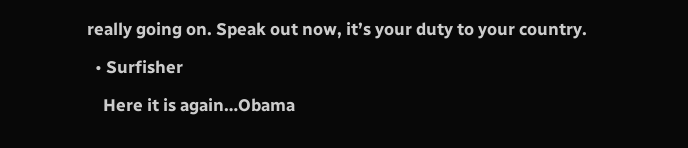really going on. Speak out now, it’s your duty to your country.

  • Surfisher

    Here it is again…Obama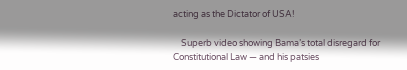acting as the Dictator of USA!

    Superb video showing Bama’s total disregard for Constitutional Law — and his patsies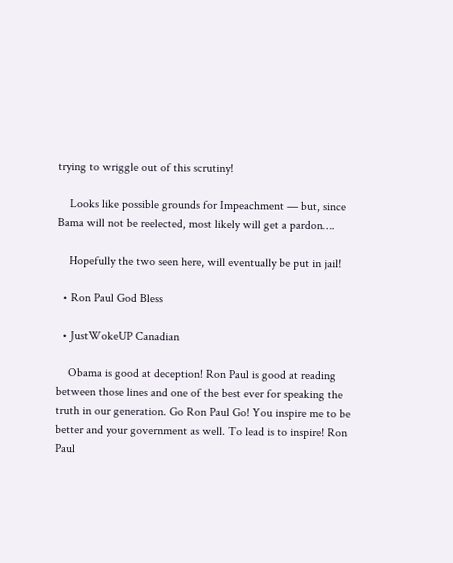trying to wriggle out of this scrutiny!

    Looks like possible grounds for Impeachment — but, since Bama will not be reelected, most likely will get a pardon….

    Hopefully the two seen here, will eventually be put in jail!

  • Ron Paul God Bless

  • JustWokeUP Canadian

    Obama is good at deception! Ron Paul is good at reading between those lines and one of the best ever for speaking the truth in our generation. Go Ron Paul Go! You inspire me to be better and your government as well. To lead is to inspire! Ron Paul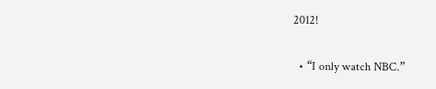2012!

  • “I only watch NBC.”